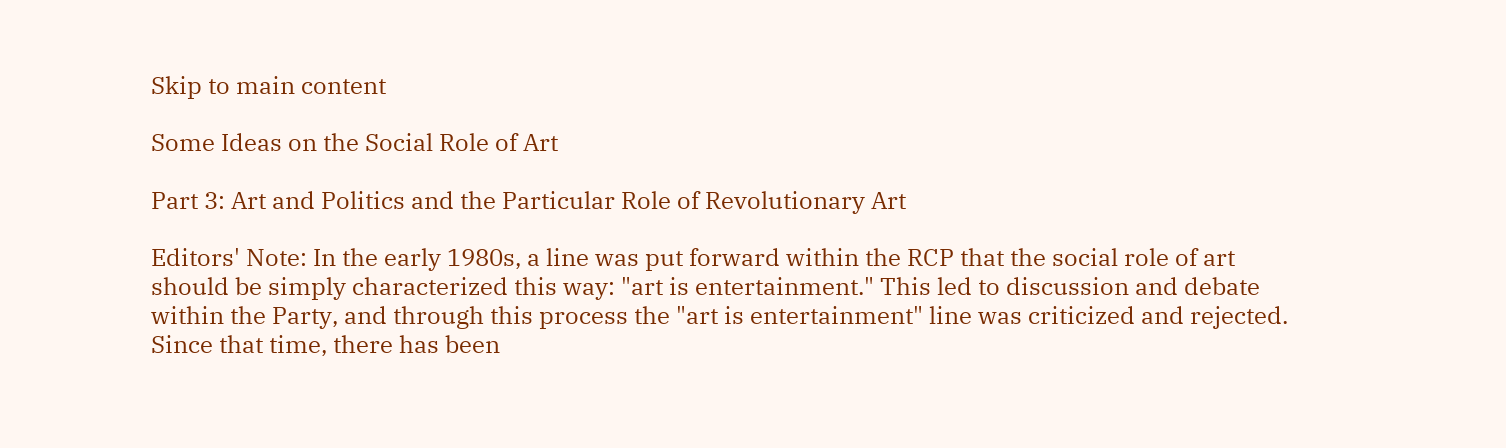Skip to main content

Some Ideas on the Social Role of Art

Part 3: Art and Politics and the Particular Role of Revolutionary Art

Editors' Note: In the early 1980s, a line was put forward within the RCP that the social role of art should be simply characterized this way: "art is entertainment." This led to discussion and debate within the Party, and through this process the "art is entertainment" line was criticized and rejected. Since that time, there has been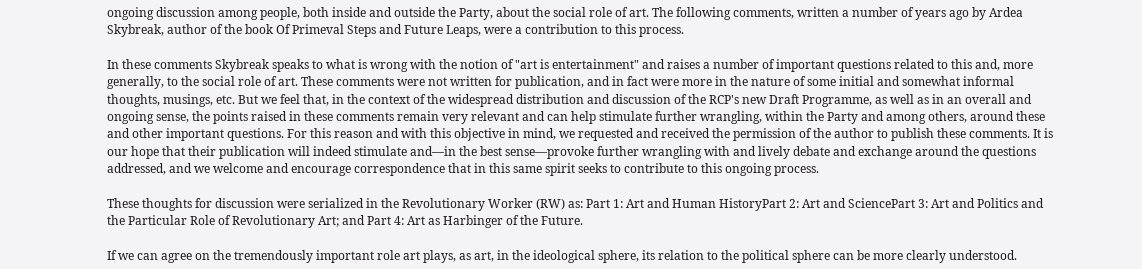ongoing discussion among people, both inside and outside the Party, about the social role of art. The following comments, written a number of years ago by Ardea Skybreak, author of the book Of Primeval Steps and Future Leaps, were a contribution to this process.

In these comments Skybreak speaks to what is wrong with the notion of "art is entertainment" and raises a number of important questions related to this and, more generally, to the social role of art. These comments were not written for publication, and in fact were more in the nature of some initial and somewhat informal thoughts, musings, etc. But we feel that, in the context of the widespread distribution and discussion of the RCP's new Draft Programme, as well as in an overall and ongoing sense, the points raised in these comments remain very relevant and can help stimulate further wrangling, within the Party and among others, around these and other important questions. For this reason and with this objective in mind, we requested and received the permission of the author to publish these comments. It is our hope that their publication will indeed stimulate and—in the best sense—provoke further wrangling with and lively debate and exchange around the questions addressed, and we welcome and encourage correspondence that in this same spirit seeks to contribute to this ongoing process.

These thoughts for discussion were serialized in the Revolutionary Worker (RW) as: Part 1: Art and Human HistoryPart 2: Art and SciencePart 3: Art and Politics and the Particular Role of Revolutionary Art; and Part 4: Art as Harbinger of the Future.

If we can agree on the tremendously important role art plays, as art, in the ideological sphere, its relation to the political sphere can be more clearly understood.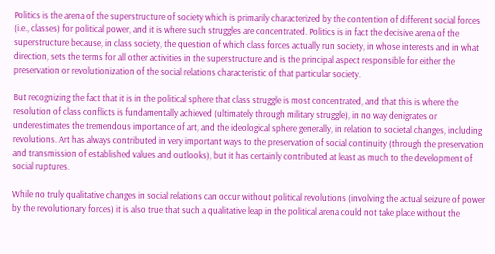Politics is the arena of the superstructure of society which is primarily characterized by the contention of different social forces (i.e., classes) for political power, and it is where such struggles are concentrated. Politics is in fact the decisive arena of the superstructure because, in class society, the question of which class forces actually run society, in whose interests and in what direction, sets the terms for all other activities in the superstructure and is the principal aspect responsible for either the preservation or revolutionization of the social relations characteristic of that particular society.

But recognizing the fact that it is in the political sphere that class struggle is most concentrated, and that this is where the resolution of class conflicts is fundamentally achieved (ultimately through military struggle), in no way denigrates or underestimates the tremendous importance of art, and the ideological sphere generally, in relation to societal changes, including revolutions. Art has always contributed in very important ways to the preservation of social continuity (through the preservation and transmission of established values and outlooks), but it has certainly contributed at least as much to the development of social ruptures.

While no truly qualitative changes in social relations can occur without political revolutions (involving the actual seizure of power by the revolutionary forces) it is also true that such a qualitative leap in the political arena could not take place without the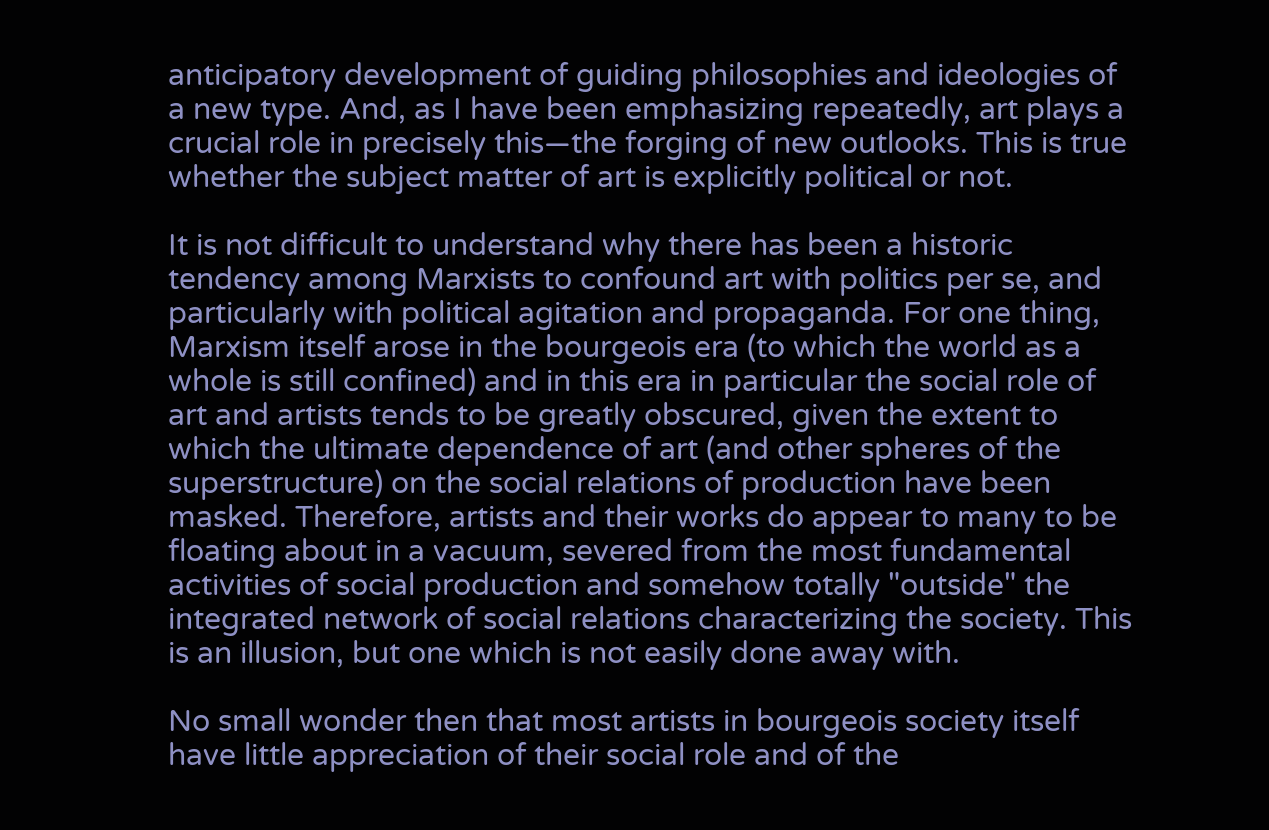anticipatory development of guiding philosophies and ideologies of a new type. And, as I have been emphasizing repeatedly, art plays a crucial role in precisely this—the forging of new outlooks. This is true whether the subject matter of art is explicitly political or not.

It is not difficult to understand why there has been a historic tendency among Marxists to confound art with politics per se, and particularly with political agitation and propaganda. For one thing, Marxism itself arose in the bourgeois era (to which the world as a whole is still confined) and in this era in particular the social role of art and artists tends to be greatly obscured, given the extent to which the ultimate dependence of art (and other spheres of the superstructure) on the social relations of production have been masked. Therefore, artists and their works do appear to many to be floating about in a vacuum, severed from the most fundamental activities of social production and somehow totally "outside" the integrated network of social relations characterizing the society. This is an illusion, but one which is not easily done away with.

No small wonder then that most artists in bourgeois society itself have little appreciation of their social role and of the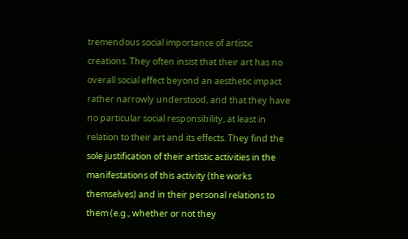tremendous social importance of artistic creations. They often insist that their art has no overall social effect beyond an aesthetic impact rather narrowly understood, and that they have no particular social responsibility, at least in relation to their art and its effects. They find the sole justification of their artistic activities in the manifestations of this activity (the works themselves) and in their personal relations to them (e.g., whether or not they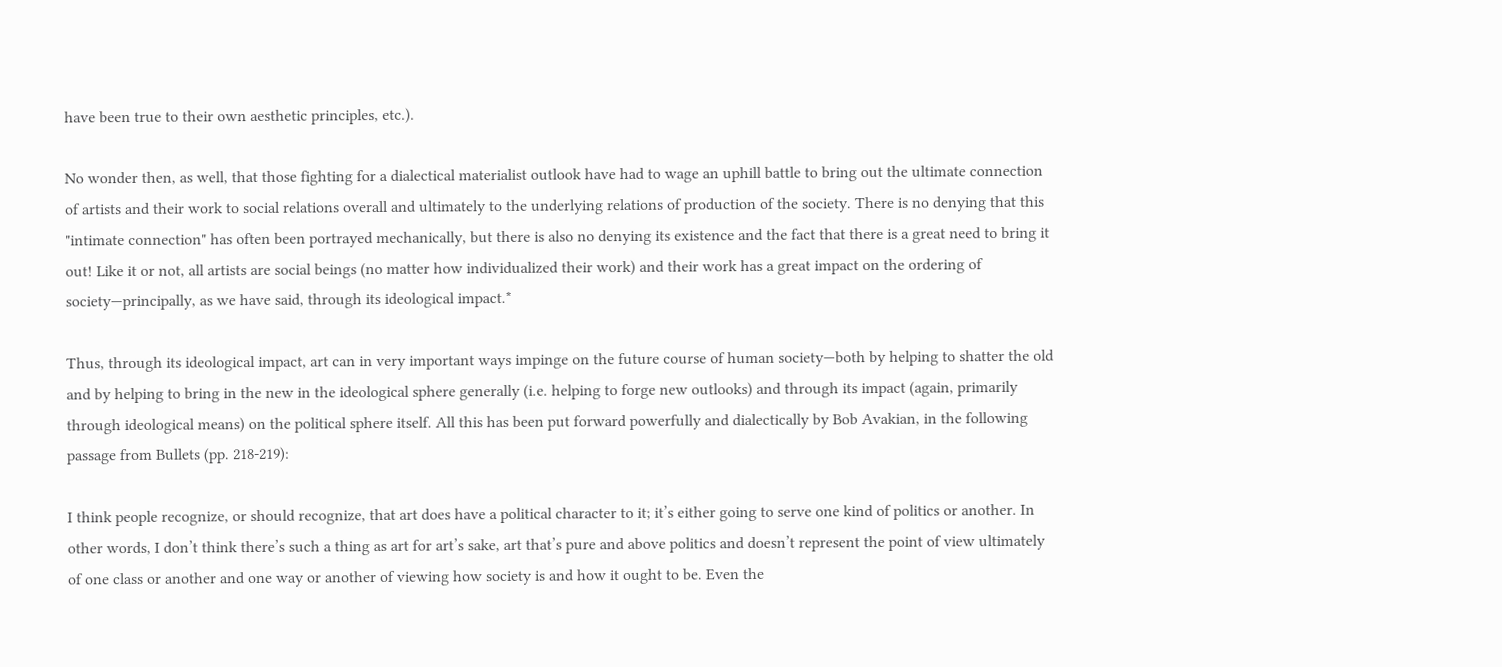have been true to their own aesthetic principles, etc.).

No wonder then, as well, that those fighting for a dialectical materialist outlook have had to wage an uphill battle to bring out the ultimate connection of artists and their work to social relations overall and ultimately to the underlying relations of production of the society. There is no denying that this "intimate connection" has often been portrayed mechanically, but there is also no denying its existence and the fact that there is a great need to bring it out! Like it or not, all artists are social beings (no matter how individualized their work) and their work has a great impact on the ordering of society—principally, as we have said, through its ideological impact.*

Thus, through its ideological impact, art can in very important ways impinge on the future course of human society—both by helping to shatter the old and by helping to bring in the new in the ideological sphere generally (i.e. helping to forge new outlooks) and through its impact (again, primarily through ideological means) on the political sphere itself. All this has been put forward powerfully and dialectically by Bob Avakian, in the following passage from Bullets (pp. 218-219):

I think people recognize, or should recognize, that art does have a political character to it; it’s either going to serve one kind of politics or another. In other words, I don’t think there’s such a thing as art for art’s sake, art that’s pure and above politics and doesn’t represent the point of view ultimately of one class or another and one way or another of viewing how society is and how it ought to be. Even the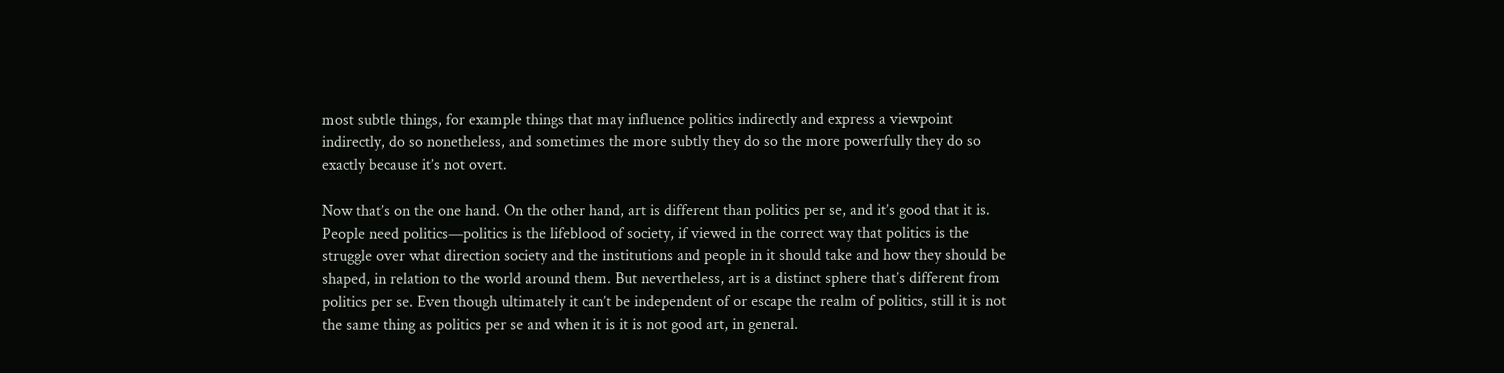most subtle things, for example things that may influence politics indirectly and express a viewpoint indirectly, do so nonetheless, and sometimes the more subtly they do so the more powerfully they do so exactly because it’s not overt.

Now that’s on the one hand. On the other hand, art is different than politics per se, and it’s good that it is. People need politics—politics is the lifeblood of society, if viewed in the correct way that politics is the struggle over what direction society and the institutions and people in it should take and how they should be shaped, in relation to the world around them. But nevertheless, art is a distinct sphere that’s different from politics per se. Even though ultimately it can’t be independent of or escape the realm of politics, still it is not the same thing as politics per se and when it is it is not good art, in general.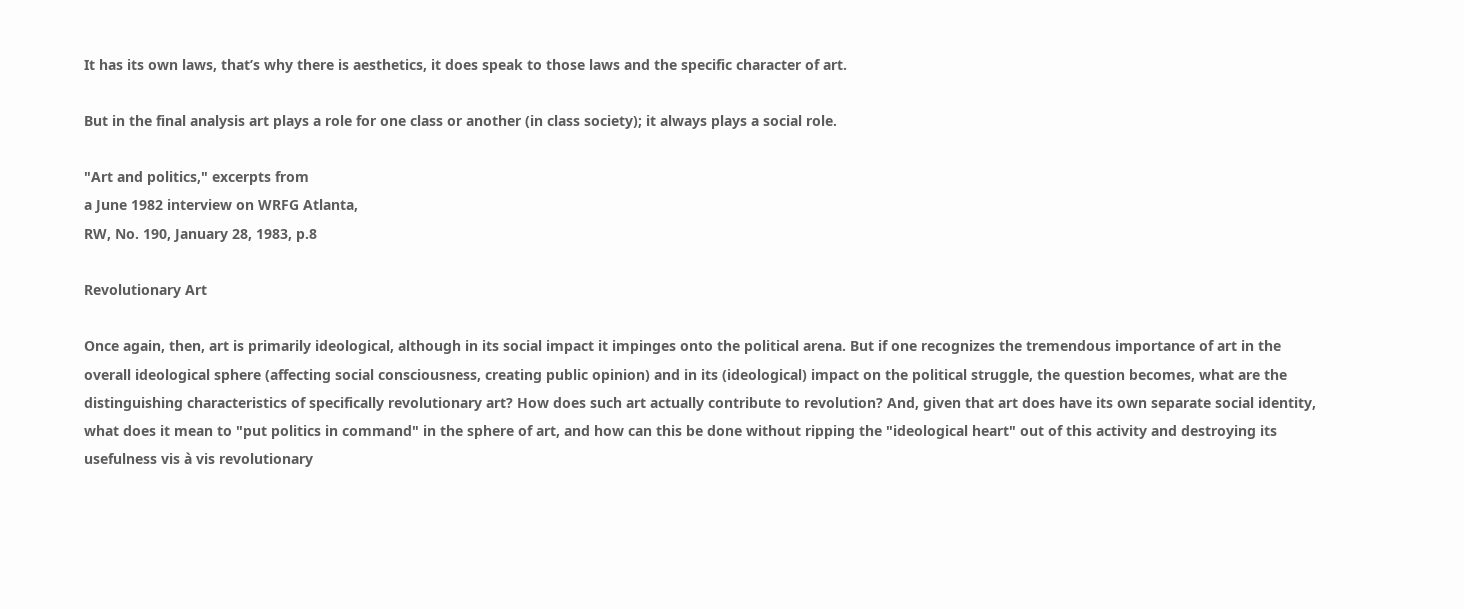It has its own laws, that’s why there is aesthetics, it does speak to those laws and the specific character of art.

But in the final analysis art plays a role for one class or another (in class society); it always plays a social role.

"Art and politics," excerpts from
a June 1982 interview on WRFG Atlanta,
RW, No. 190, January 28, 1983, p.8

Revolutionary Art

Once again, then, art is primarily ideological, although in its social impact it impinges onto the political arena. But if one recognizes the tremendous importance of art in the overall ideological sphere (affecting social consciousness, creating public opinion) and in its (ideological) impact on the political struggle, the question becomes, what are the distinguishing characteristics of specifically revolutionary art? How does such art actually contribute to revolution? And, given that art does have its own separate social identity, what does it mean to "put politics in command" in the sphere of art, and how can this be done without ripping the "ideological heart" out of this activity and destroying its usefulness vis à vis revolutionary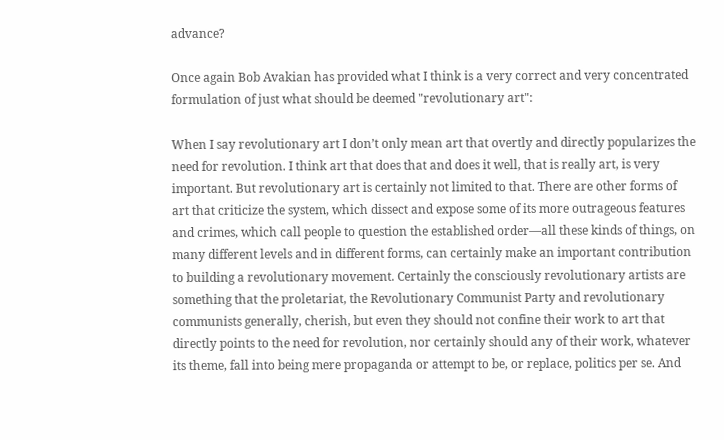advance?

Once again Bob Avakian has provided what I think is a very correct and very concentrated formulation of just what should be deemed "revolutionary art":

When I say revolutionary art I don’t only mean art that overtly and directly popularizes the need for revolution. I think art that does that and does it well, that is really art, is very important. But revolutionary art is certainly not limited to that. There are other forms of art that criticize the system, which dissect and expose some of its more outrageous features and crimes, which call people to question the established order—all these kinds of things, on many different levels and in different forms, can certainly make an important contribution to building a revolutionary movement. Certainly the consciously revolutionary artists are something that the proletariat, the Revolutionary Communist Party and revolutionary communists generally, cherish, but even they should not confine their work to art that directly points to the need for revolution, nor certainly should any of their work, whatever its theme, fall into being mere propaganda or attempt to be, or replace, politics per se. And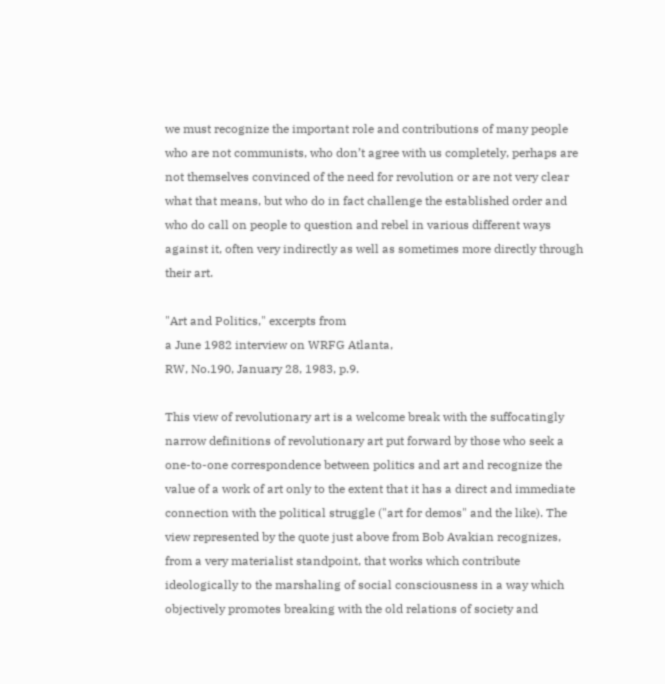we must recognize the important role and contributions of many people who are not communists, who don’t agree with us completely, perhaps are not themselves convinced of the need for revolution or are not very clear what that means, but who do in fact challenge the established order and who do call on people to question and rebel in various different ways against it, often very indirectly as well as sometimes more directly through their art.

"Art and Politics," excerpts from
a June 1982 interview on WRFG Atlanta,
RW, No.190, January 28, 1983, p.9.

This view of revolutionary art is a welcome break with the suffocatingly narrow definitions of revolutionary art put forward by those who seek a one-to-one correspondence between politics and art and recognize the value of a work of art only to the extent that it has a direct and immediate connection with the political struggle ("art for demos" and the like). The view represented by the quote just above from Bob Avakian recognizes, from a very materialist standpoint, that works which contribute ideologically to the marshaling of social consciousness in a way which objectively promotes breaking with the old relations of society and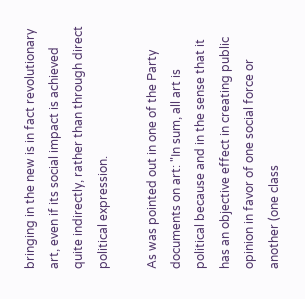bringing in the new is in fact revolutionary art, even if its social impact is achieved quite indirectly, rather than through direct political expression.

As was pointed out in one of the Party documents on art: "In sum, all art is political because and in the sense that it has an objective effect in creating public opinion in favor of one social force or another (one class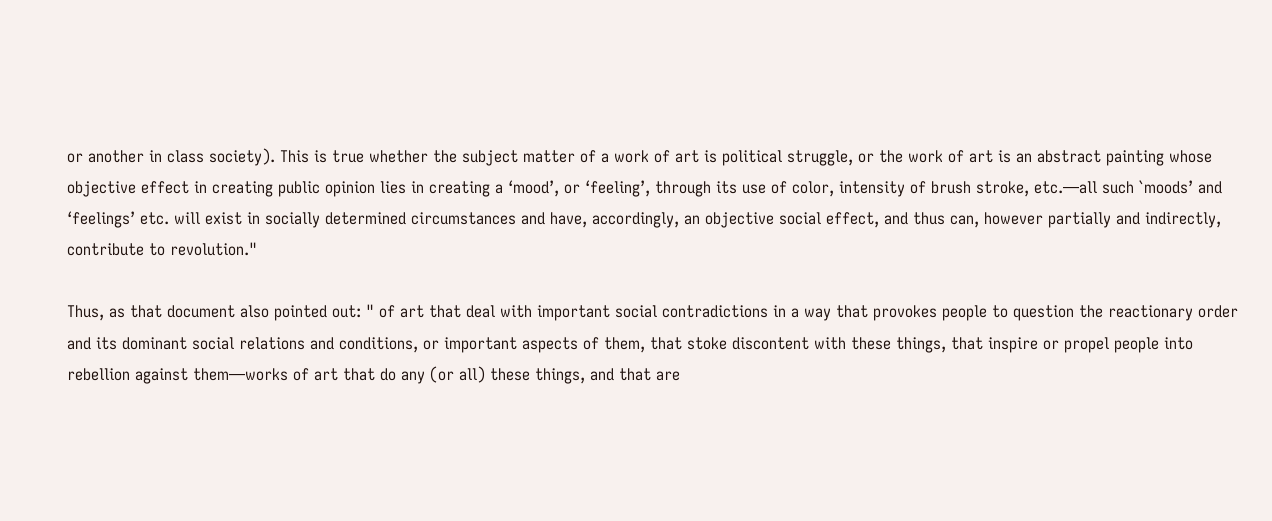or another in class society). This is true whether the subject matter of a work of art is political struggle, or the work of art is an abstract painting whose objective effect in creating public opinion lies in creating a ‘mood’, or ‘feeling’, through its use of color, intensity of brush stroke, etc.—all such `moods’ and ‘feelings’ etc. will exist in socially determined circumstances and have, accordingly, an objective social effect, and thus can, however partially and indirectly, contribute to revolution."

Thus, as that document also pointed out: " of art that deal with important social contradictions in a way that provokes people to question the reactionary order and its dominant social relations and conditions, or important aspects of them, that stoke discontent with these things, that inspire or propel people into rebellion against them—works of art that do any (or all) these things, and that are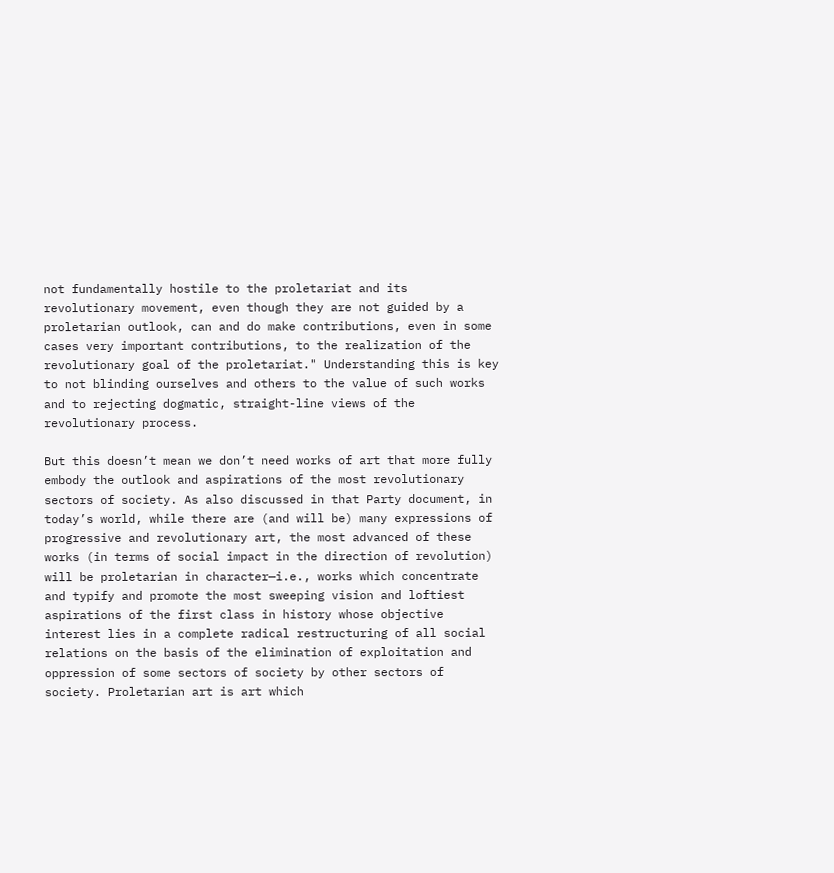not fundamentally hostile to the proletariat and its revolutionary movement, even though they are not guided by a proletarian outlook, can and do make contributions, even in some cases very important contributions, to the realization of the revolutionary goal of the proletariat." Understanding this is key to not blinding ourselves and others to the value of such works and to rejecting dogmatic, straight-line views of the revolutionary process.

But this doesn’t mean we don’t need works of art that more fully embody the outlook and aspirations of the most revolutionary sectors of society. As also discussed in that Party document, in today’s world, while there are (and will be) many expressions of progressive and revolutionary art, the most advanced of these works (in terms of social impact in the direction of revolution) will be proletarian in character—i.e., works which concentrate and typify and promote the most sweeping vision and loftiest aspirations of the first class in history whose objective interest lies in a complete radical restructuring of all social relations on the basis of the elimination of exploitation and oppression of some sectors of society by other sectors of society. Proletarian art is art which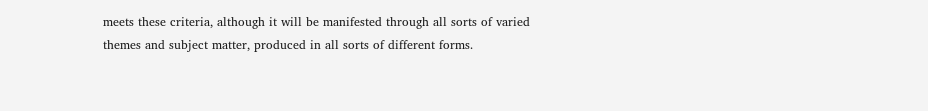meets these criteria, although it will be manifested through all sorts of varied themes and subject matter, produced in all sorts of different forms.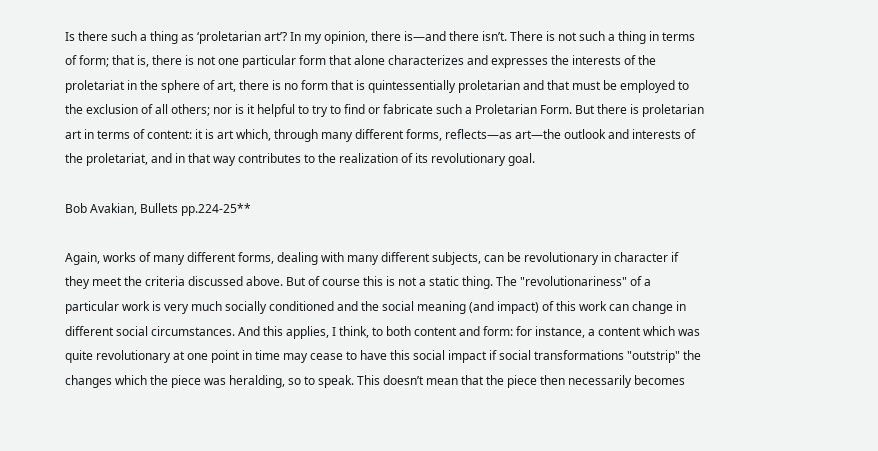Is there such a thing as ‘proletarian art’? In my opinion, there is—and there isn’t. There is not such a thing in terms of form; that is, there is not one particular form that alone characterizes and expresses the interests of the proletariat in the sphere of art, there is no form that is quintessentially proletarian and that must be employed to the exclusion of all others; nor is it helpful to try to find or fabricate such a Proletarian Form. But there is proletarian art in terms of content: it is art which, through many different forms, reflects—as art—the outlook and interests of the proletariat, and in that way contributes to the realization of its revolutionary goal.

Bob Avakian, Bullets pp.224-25**

Again, works of many different forms, dealing with many different subjects, can be revolutionary in character if they meet the criteria discussed above. But of course this is not a static thing. The "revolutionariness" of a particular work is very much socially conditioned and the social meaning (and impact) of this work can change in different social circumstances. And this applies, I think, to both content and form: for instance, a content which was quite revolutionary at one point in time may cease to have this social impact if social transformations "outstrip" the changes which the piece was heralding, so to speak. This doesn’t mean that the piece then necessarily becomes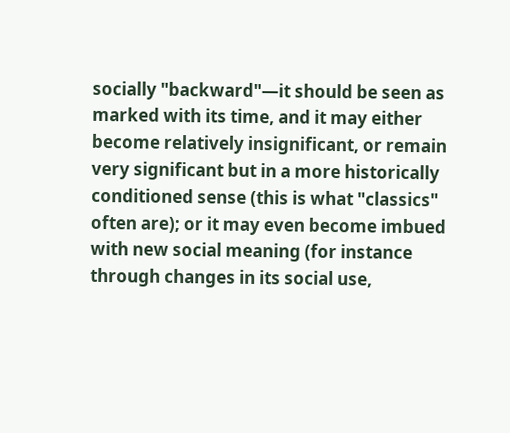socially "backward"—it should be seen as marked with its time, and it may either become relatively insignificant, or remain very significant but in a more historically conditioned sense (this is what "classics" often are); or it may even become imbued with new social meaning (for instance through changes in its social use,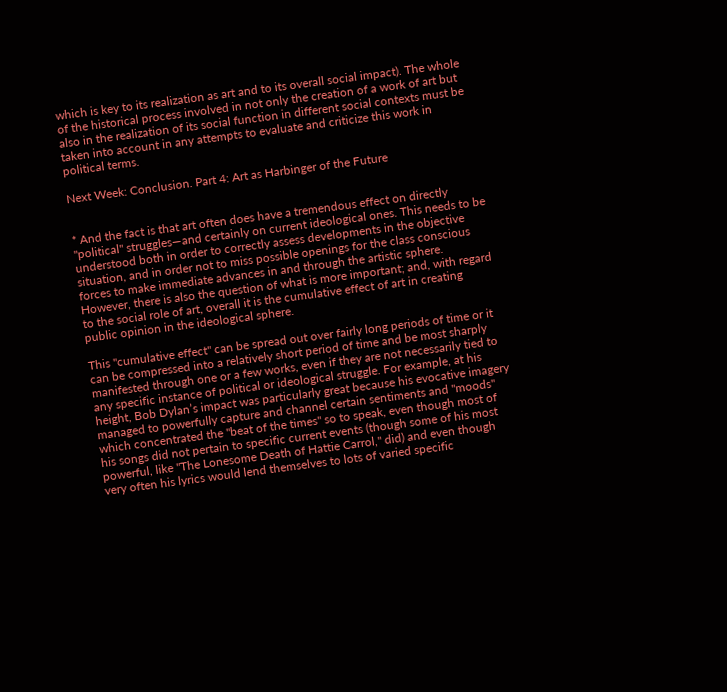which is key to its realization as art and to its overall social impact). The whole of the historical process involved in not only the creation of a work of art but also in the realization of its social function in different social contexts must be taken into account in any attempts to evaluate and criticize this work in political terms.

Next Week: Conclusion. Part 4: Art as Harbinger of the Future


* And the fact is that art often does have a tremendous effect on directly "political" struggles—and certainly on current ideological ones. This needs to be understood both in order to correctly assess developments in the objective situation, and in order not to miss possible openings for the class conscious forces to make immediate advances in and through the artistic sphere. However, there is also the question of what is more important; and, with regard to the social role of art, overall it is the cumulative effect of art in creating public opinion in the ideological sphere.

This "cumulative effect" can be spread out over fairly long periods of time or it can be compressed into a relatively short period of time and be most sharply manifested through one or a few works, even if they are not necessarily tied to any specific instance of political or ideological struggle. For example, at his height, Bob Dylan’s impact was particularly great because his evocative imagery managed to powerfully capture and channel certain sentiments and "moods" which concentrated the "beat of the times" so to speak, even though most of his songs did not pertain to specific current events (though some of his most powerful, like "The Lonesome Death of Hattie Carrol," did) and even though very often his lyrics would lend themselves to lots of varied specific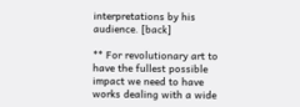interpretations by his audience. [back]

** For revolutionary art to have the fullest possible impact we need to have works dealing with a wide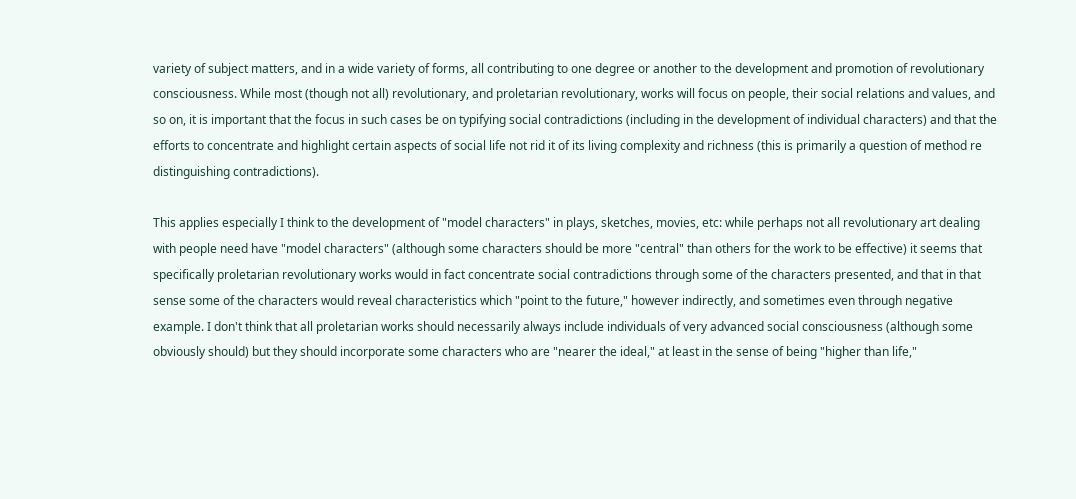variety of subject matters, and in a wide variety of forms, all contributing to one degree or another to the development and promotion of revolutionary consciousness. While most (though not all) revolutionary, and proletarian revolutionary, works will focus on people, their social relations and values, and so on, it is important that the focus in such cases be on typifying social contradictions (including in the development of individual characters) and that the efforts to concentrate and highlight certain aspects of social life not rid it of its living complexity and richness (this is primarily a question of method re distinguishing contradictions).

This applies especially I think to the development of "model characters" in plays, sketches, movies, etc: while perhaps not all revolutionary art dealing with people need have "model characters" (although some characters should be more "central" than others for the work to be effective) it seems that specifically proletarian revolutionary works would in fact concentrate social contradictions through some of the characters presented, and that in that sense some of the characters would reveal characteristics which "point to the future," however indirectly, and sometimes even through negative example. I don't think that all proletarian works should necessarily always include individuals of very advanced social consciousness (although some obviously should) but they should incorporate some characters who are "nearer the ideal," at least in the sense of being "higher than life,"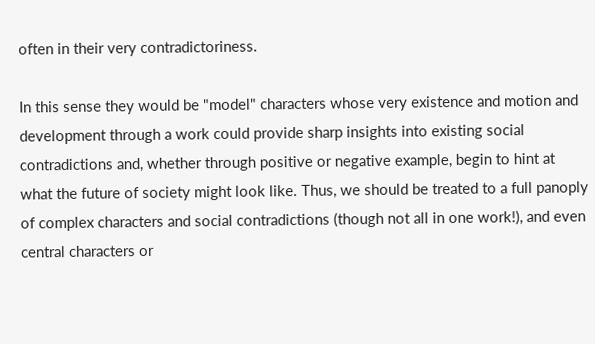often in their very contradictoriness.

In this sense they would be "model" characters whose very existence and motion and development through a work could provide sharp insights into existing social contradictions and, whether through positive or negative example, begin to hint at what the future of society might look like. Thus, we should be treated to a full panoply of complex characters and social contradictions (though not all in one work!), and even central characters or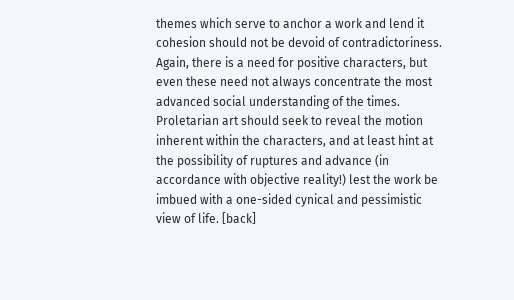themes which serve to anchor a work and lend it cohesion should not be devoid of contradictoriness. Again, there is a need for positive characters, but even these need not always concentrate the most advanced social understanding of the times. Proletarian art should seek to reveal the motion inherent within the characters, and at least hint at the possibility of ruptures and advance (in accordance with objective reality!) lest the work be imbued with a one-sided cynical and pessimistic view of life. [back]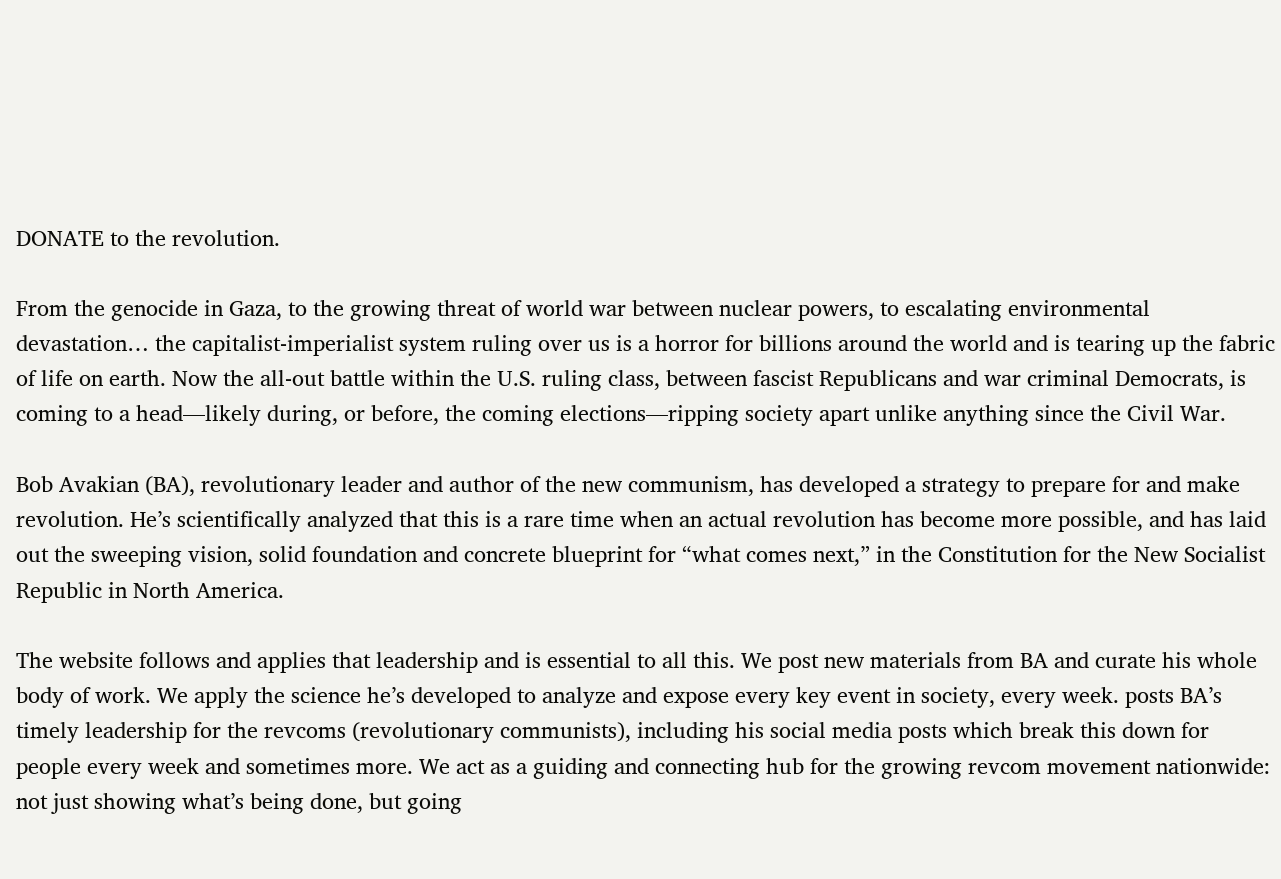DONATE to the revolution.

From the genocide in Gaza, to the growing threat of world war between nuclear powers, to escalating environmental devastation… the capitalist-imperialist system ruling over us is a horror for billions around the world and is tearing up the fabric of life on earth. Now the all-out battle within the U.S. ruling class, between fascist Republicans and war criminal Democrats, is coming to a head—likely during, or before, the coming elections—ripping society apart unlike anything since the Civil War.

Bob Avakian (BA), revolutionary leader and author of the new communism, has developed a strategy to prepare for and make revolution. He’s scientifically analyzed that this is a rare time when an actual revolution has become more possible, and has laid out the sweeping vision, solid foundation and concrete blueprint for “what comes next,” in the Constitution for the New Socialist Republic in North America.

The website follows and applies that leadership and is essential to all this. We post new materials from BA and curate his whole body of work. We apply the science he’s developed to analyze and expose every key event in society, every week. posts BA’s timely leadership for the revcoms (revolutionary communists), including his social media posts which break this down for people every week and sometimes more. We act as a guiding and connecting hub for the growing revcom movement nationwide: not just showing what’s being done, but going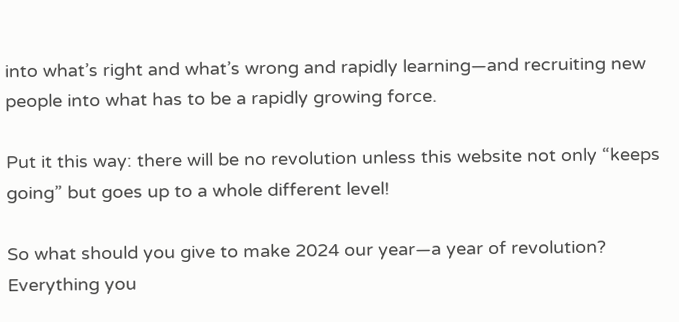into what’s right and what’s wrong and rapidly learning—and recruiting new people into what has to be a rapidly growing force.

Put it this way: there will be no revolution unless this website not only “keeps going” but goes up to a whole different level!

So what should you give to make 2024 our year—a year of revolution?
Everything you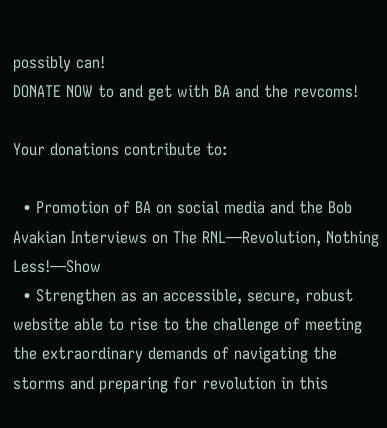possibly can!
DONATE NOW to and get with BA and the revcoms!

Your donations contribute to:

  • Promotion of BA on social media and the Bob Avakian Interviews on The RNL—Revolution, Nothing Less!—Show
  • Strengthen as an accessible, secure, robust website able to rise to the challenge of meeting the extraordinary demands of navigating the storms and preparing for revolution in this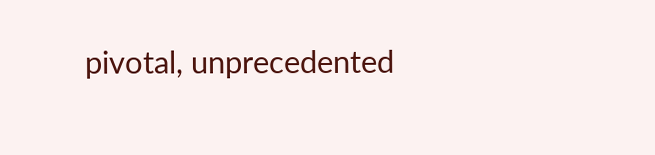pivotal, unprecedented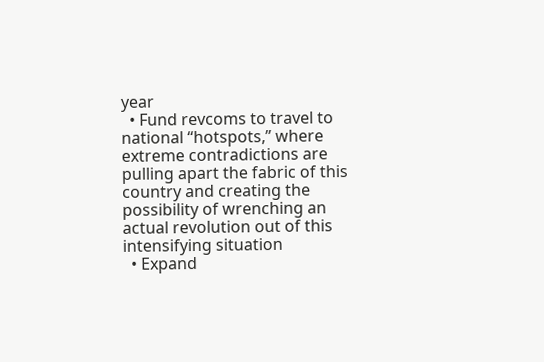year
  • Fund revcoms to travel to national “hotspots,” where extreme contradictions are pulling apart the fabric of this country and creating the possibility of wrenching an actual revolution out of this intensifying situation
  • Expand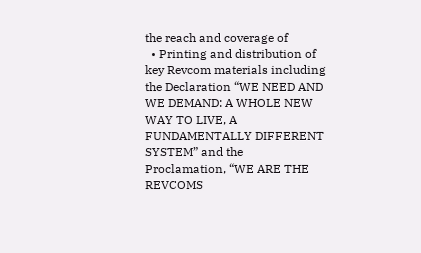the reach and coverage of
  • Printing and distribution of key Revcom materials including the Declaration “WE NEED AND WE DEMAND: A WHOLE NEW WAY TO LIVE, A FUNDAMENTALLY DIFFERENT SYSTEM” and the Proclamation, “WE ARE THE REVCOMS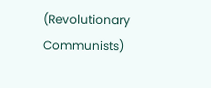(Revolutionary Communists)